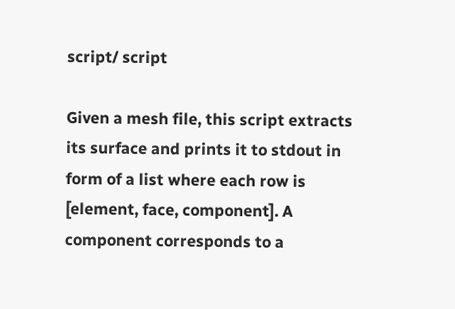script/ script

Given a mesh file, this script extracts its surface and prints it to stdout in form of a list where each row is [element, face, component]. A component corresponds to a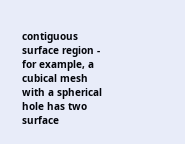contiguous surface region - for example, a cubical mesh with a spherical hole has two surface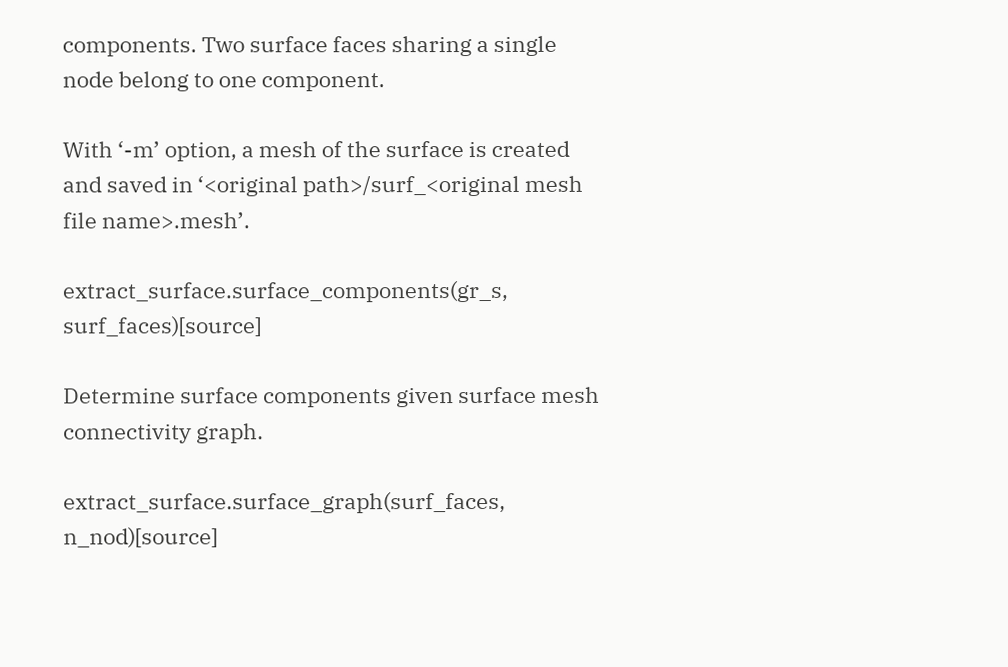components. Two surface faces sharing a single node belong to one component.

With ‘-m’ option, a mesh of the surface is created and saved in ‘<original path>/surf_<original mesh file name>.mesh’.

extract_surface.surface_components(gr_s, surf_faces)[source]

Determine surface components given surface mesh connectivity graph.

extract_surface.surface_graph(surf_faces, n_nod)[source]